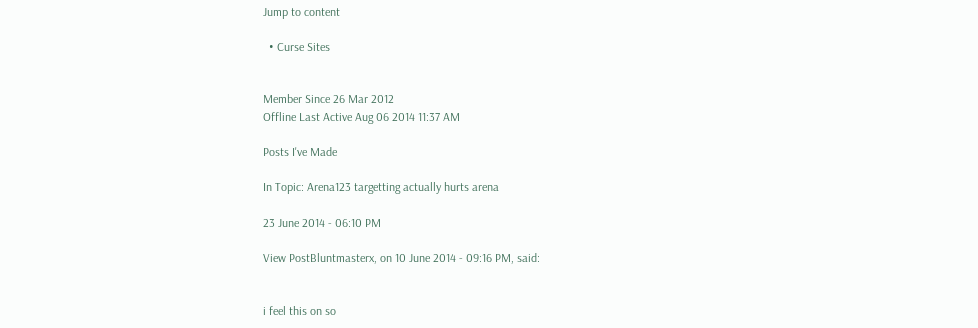Jump to content

  • Curse Sites


Member Since 26 Mar 2012
Offline Last Active Aug 06 2014 11:37 AM

Posts I've Made

In Topic: Arena123 targetting actually hurts arena

23 June 2014 - 06:10 PM

View PostBluntmasterx, on 10 June 2014 - 09:16 PM, said:


i feel this on so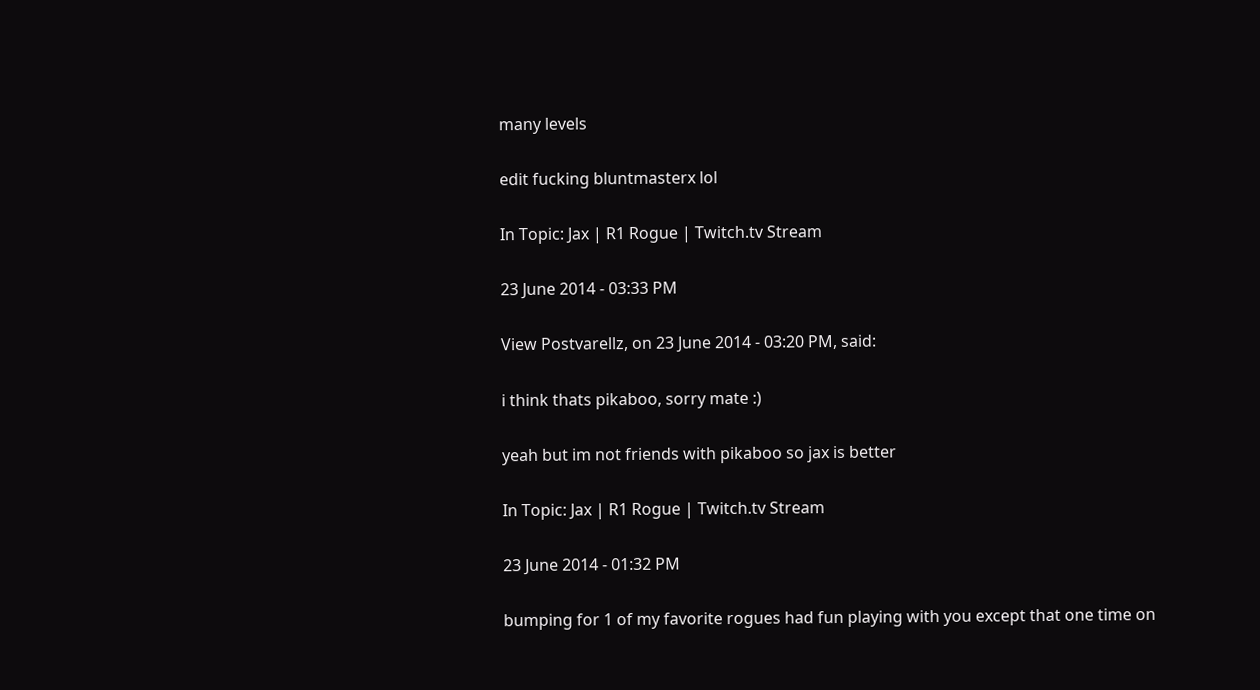many levels

edit fucking bluntmasterx lol

In Topic: Jax | R1 Rogue | Twitch.tv Stream

23 June 2014 - 03:33 PM

View Postvarellz, on 23 June 2014 - 03:20 PM, said:

i think thats pikaboo, sorry mate :)

yeah but im not friends with pikaboo so jax is better

In Topic: Jax | R1 Rogue | Twitch.tv Stream

23 June 2014 - 01:32 PM

bumping for 1 of my favorite rogues had fun playing with you except that one time on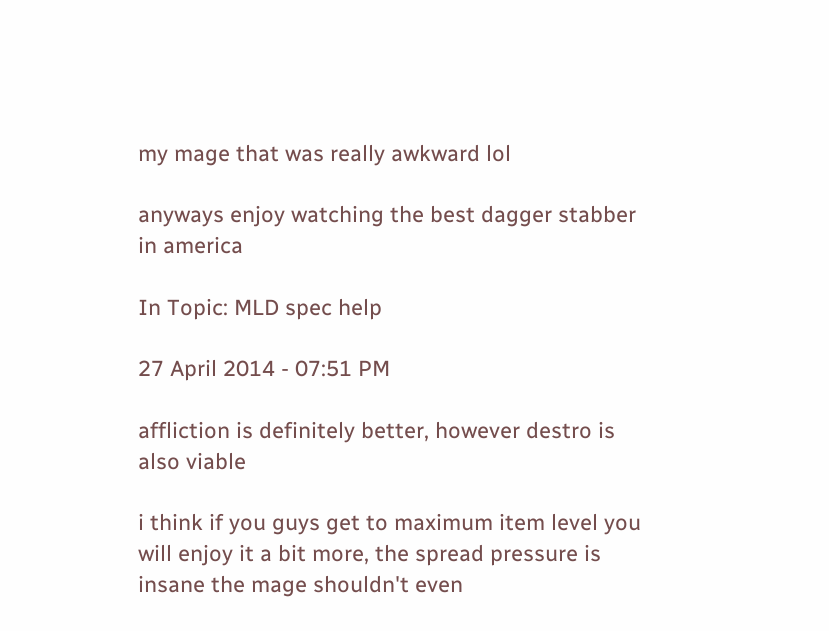my mage that was really awkward lol

anyways enjoy watching the best dagger stabber in america

In Topic: MLD spec help

27 April 2014 - 07:51 PM

affliction is definitely better, however destro is also viable

i think if you guys get to maximum item level you will enjoy it a bit more, the spread pressure is insane the mage shouldn't even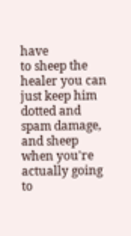have
to sheep the healer you can just keep him dotted and spam damage, and sheep when you're actually going to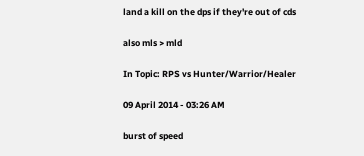land a kill on the dps if they're out of cds

also mls > mld

In Topic: RPS vs Hunter/Warrior/Healer

09 April 2014 - 03:26 AM

burst of speed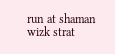run at shaman wizk strat